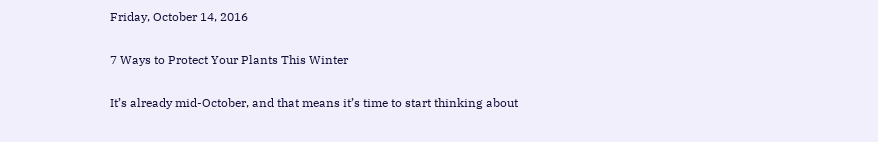Friday, October 14, 2016

7 Ways to Protect Your Plants This Winter

It’s already mid-October, and that means it’s time to start thinking about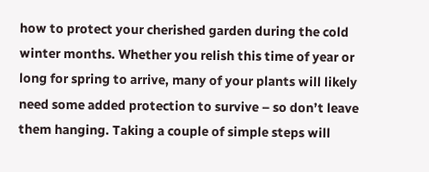how to protect your cherished garden during the cold winter months. Whether you relish this time of year or long for spring to arrive, many of your plants will likely need some added protection to survive – so don’t leave them hanging. Taking a couple of simple steps will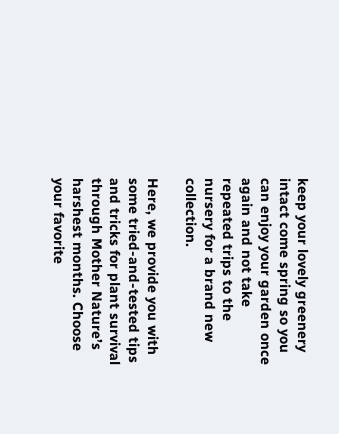keep your lovely greenery intact come spring so you can enjoy your garden once again and not take repeated trips to the nursery for a brand new collection.

Here, we provide you with some tried-and-tested tips and tricks for plant survival through Mother Nature’s harshest months. Choose your favorite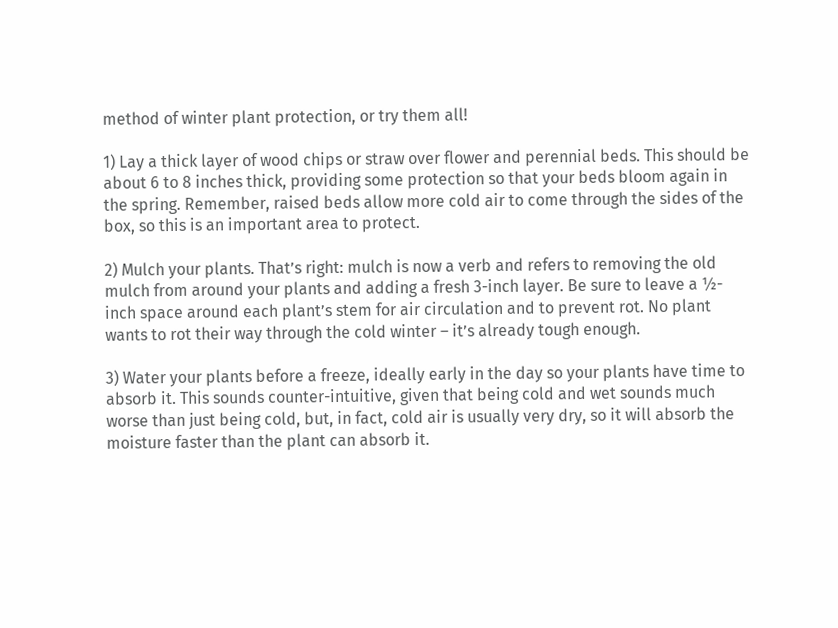method of winter plant protection, or try them all!

1) Lay a thick layer of wood chips or straw over flower and perennial beds. This should be about 6 to 8 inches thick, providing some protection so that your beds bloom again in the spring. Remember, raised beds allow more cold air to come through the sides of the box, so this is an important area to protect.

2) Mulch your plants. That’s right: mulch is now a verb and refers to removing the old mulch from around your plants and adding a fresh 3-inch layer. Be sure to leave a ½-inch space around each plant’s stem for air circulation and to prevent rot. No plant wants to rot their way through the cold winter – it’s already tough enough.

3) Water your plants before a freeze, ideally early in the day so your plants have time to absorb it. This sounds counter-intuitive, given that being cold and wet sounds much worse than just being cold, but, in fact, cold air is usually very dry, so it will absorb the moisture faster than the plant can absorb it.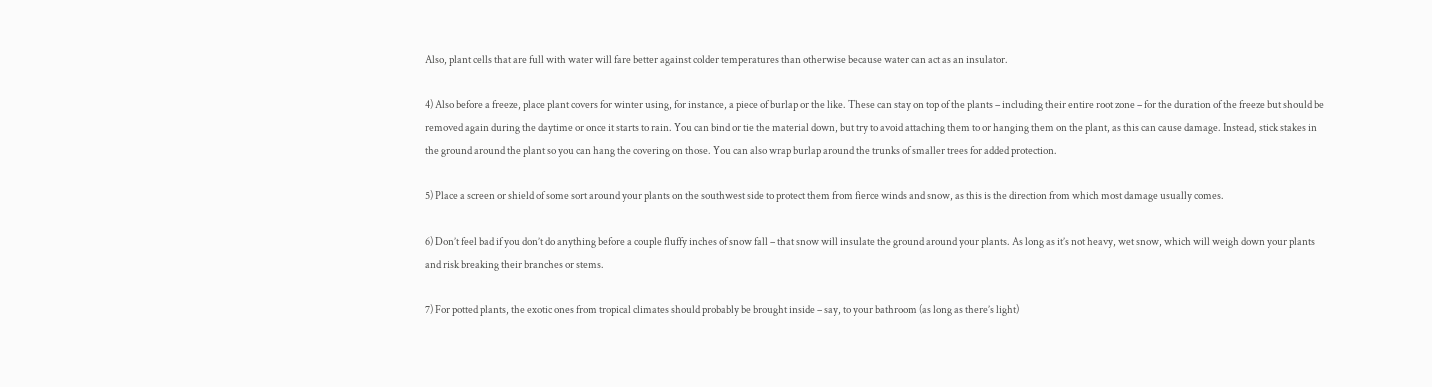Also, plant cells that are full with water will fare better against colder temperatures than otherwise because water can act as an insulator.

4) Also before a freeze, place plant covers for winter using, for instance, a piece of burlap or the like. These can stay on top of the plants – including their entire root zone – for the duration of the freeze but should be removed again during the daytime or once it starts to rain. You can bind or tie the material down, but try to avoid attaching them to or hanging them on the plant, as this can cause damage. Instead, stick stakes in the ground around the plant so you can hang the covering on those. You can also wrap burlap around the trunks of smaller trees for added protection.

5) Place a screen or shield of some sort around your plants on the southwest side to protect them from fierce winds and snow, as this is the direction from which most damage usually comes.

6) Don’t feel bad if you don’t do anything before a couple fluffy inches of snow fall – that snow will insulate the ground around your plants. As long as it’s not heavy, wet snow, which will weigh down your plants and risk breaking their branches or stems.

7) For potted plants, the exotic ones from tropical climates should probably be brought inside – say, to your bathroom (as long as there’s light)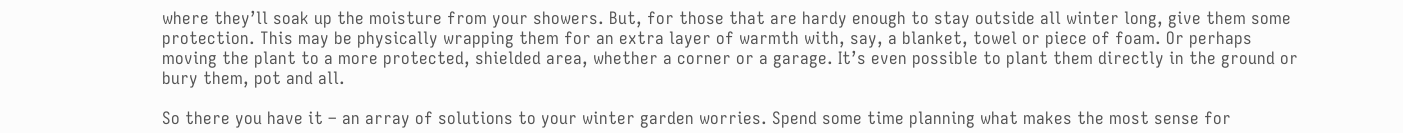where they’ll soak up the moisture from your showers. But, for those that are hardy enough to stay outside all winter long, give them some protection. This may be physically wrapping them for an extra layer of warmth with, say, a blanket, towel or piece of foam. Or perhaps moving the plant to a more protected, shielded area, whether a corner or a garage. It’s even possible to plant them directly in the ground or bury them, pot and all.

So there you have it – an array of solutions to your winter garden worries. Spend some time planning what makes the most sense for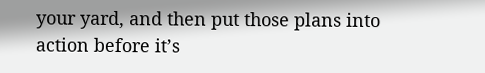your yard, and then put those plans into action before it’s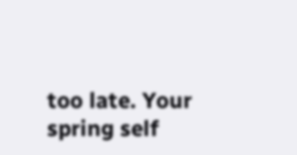too late. Your spring self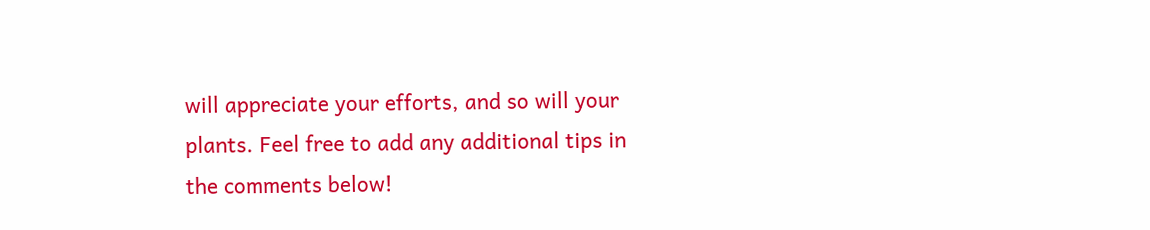will appreciate your efforts, and so will your plants. Feel free to add any additional tips in the comments below!